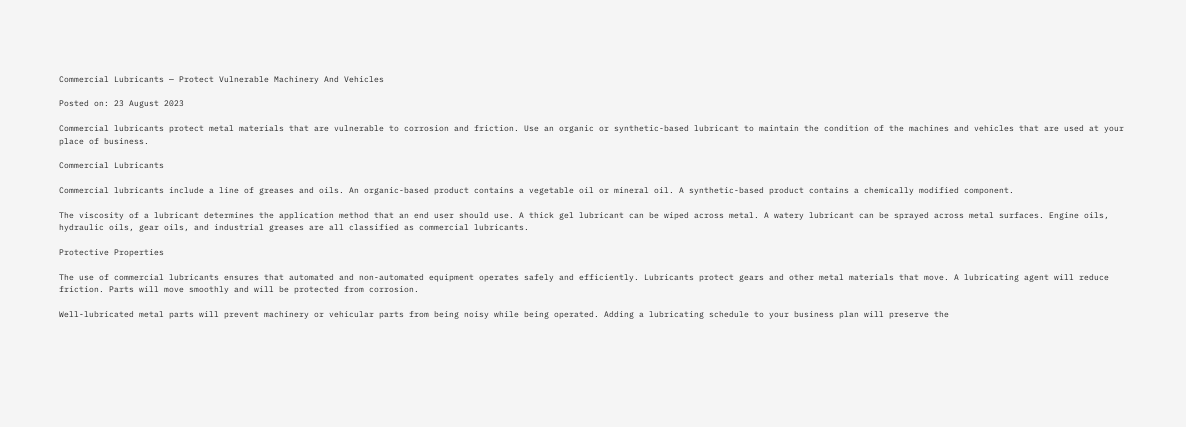Commercial Lubricants — Protect Vulnerable Machinery And Vehicles

Posted on: 23 August 2023

Commercial lubricants protect metal materials that are vulnerable to corrosion and friction. Use an organic or synthetic-based lubricant to maintain the condition of the machines and vehicles that are used at your place of business.

Commercial Lubricants

Commercial lubricants include a line of greases and oils. An organic-based product contains a vegetable oil or mineral oil. A synthetic-based product contains a chemically modified component.

The viscosity of a lubricant determines the application method that an end user should use. A thick gel lubricant can be wiped across metal. A watery lubricant can be sprayed across metal surfaces. Engine oils, hydraulic oils, gear oils, and industrial greases are all classified as commercial lubricants.

Protective Properties

The use of commercial lubricants ensures that automated and non-automated equipment operates safely and efficiently. Lubricants protect gears and other metal materials that move. A lubricating agent will reduce friction. Parts will move smoothly and will be protected from corrosion.

Well-lubricated metal parts will prevent machinery or vehicular parts from being noisy while being operated. Adding a lubricating schedule to your business plan will preserve the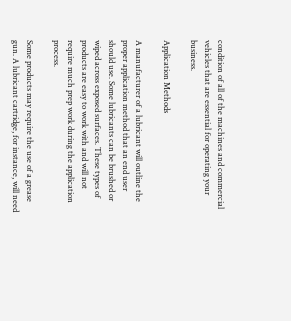condition of all of the machines and commercial vehicles that are essential for operating your business.

Application Methods

A manufacturer of a lubricant will outline the proper application method that an end user should use. Some lubricants can be brushed or wiped across exposed surfaces. These types of products are easy to work with and will not require much prep work during the application process.

Some products may require the use of a grease gun. A lubricant cartridge, for instance, will need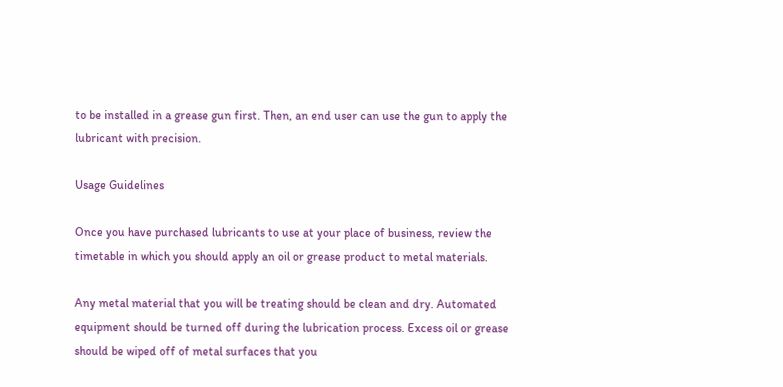to be installed in a grease gun first. Then, an end user can use the gun to apply the lubricant with precision.

Usage Guidelines

Once you have purchased lubricants to use at your place of business, review the timetable in which you should apply an oil or grease product to metal materials.

Any metal material that you will be treating should be clean and dry. Automated equipment should be turned off during the lubrication process. Excess oil or grease should be wiped off of metal surfaces that you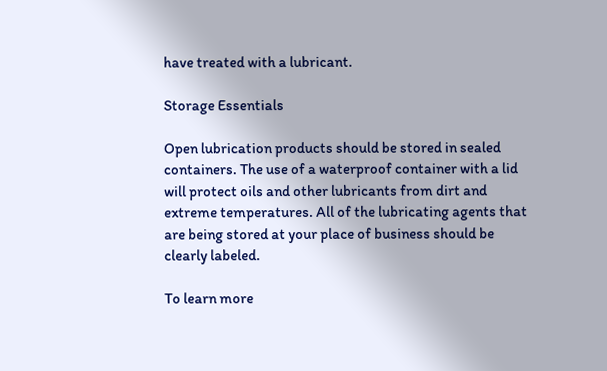have treated with a lubricant.

Storage Essentials

Open lubrication products should be stored in sealed containers. The use of a waterproof container with a lid will protect oils and other lubricants from dirt and extreme temperatures. All of the lubricating agents that are being stored at your place of business should be clearly labeled.

To learn more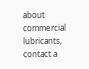about commercial lubricants, contact a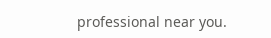professional near you.